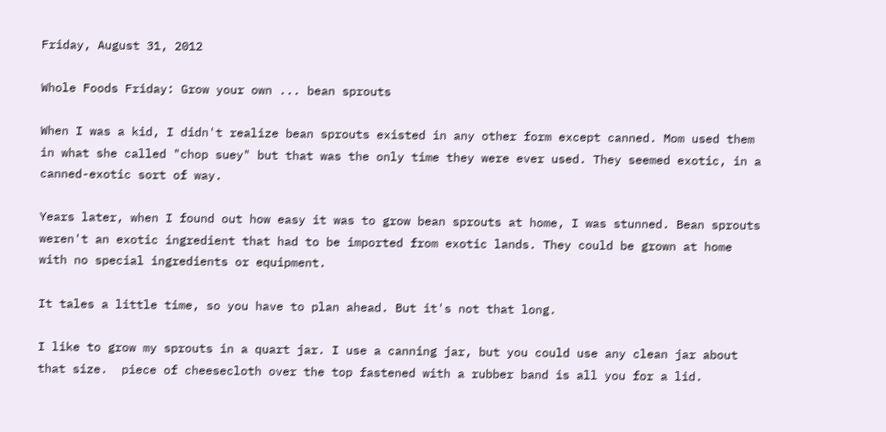Friday, August 31, 2012

Whole Foods Friday: Grow your own ... bean sprouts

When I was a kid, I didn't realize bean sprouts existed in any other form except canned. Mom used them in what she called "chop suey" but that was the only time they were ever used. They seemed exotic, in a canned-exotic sort of way.

Years later, when I found out how easy it was to grow bean sprouts at home, I was stunned. Bean sprouts weren't an exotic ingredient that had to be imported from exotic lands. They could be grown at home with no special ingredients or equipment.

It tales a little time, so you have to plan ahead. But it's not that long.

I like to grow my sprouts in a quart jar. I use a canning jar, but you could use any clean jar about that size.  piece of cheesecloth over the top fastened with a rubber band is all you for a lid.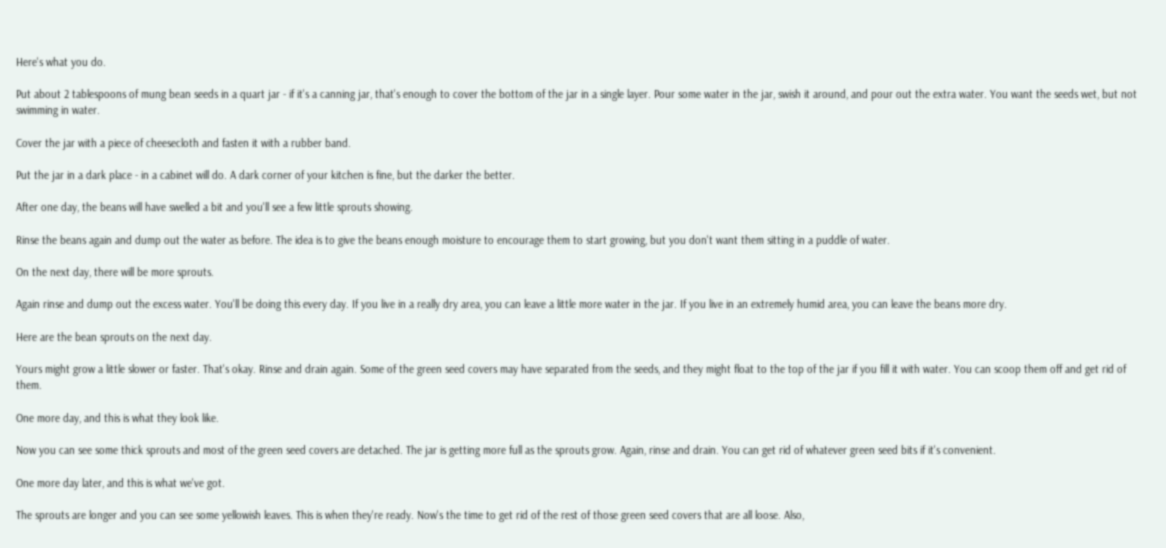Here's what you do.

Put about 2 tablespoons of mung bean seeds in a quart jar - if it's a canning jar, that's enough to cover the bottom of the jar in a single layer. Pour some water in the jar, swish it around, and pour out the extra water. You want the seeds wet, but not swimming in water.

Cover the jar with a piece of cheesecloth and fasten it with a rubber band.

Put the jar in a dark place - in a cabinet will do. A dark corner of your kitchen is fine, but the darker the better.

After one day, the beans will have swelled a bit and you'll see a few little sprouts showing.

Rinse the beans again and dump out the water as before. The idea is to give the beans enough moisture to encourage them to start growing, but you don't want them sitting in a puddle of water.

On the next day, there will be more sprouts.

Again rinse and dump out the excess water. You'll be doing this every day. If you live in a really dry area, you can leave a little more water in the jar. If you live in an extremely humid area, you can leave the beans more dry.

Here are the bean sprouts on the next day.

Yours might grow a little slower or faster. That's okay. Rinse and drain again. Some of the green seed covers may have separated from the seeds, and they might float to the top of the jar if you fill it with water. You can scoop them off and get rid of them.

One more day, and this is what they look like.

Now you can see some thick sprouts and most of the green seed covers are detached. The jar is getting more full as the sprouts grow. Again, rinse and drain. You can get rid of whatever green seed bits if it's convenient.

One more day later, and this is what we've got.

The sprouts are longer and you can see some yellowish leaves. This is when they're ready. Now's the time to get rid of the rest of those green seed covers that are all loose. Also,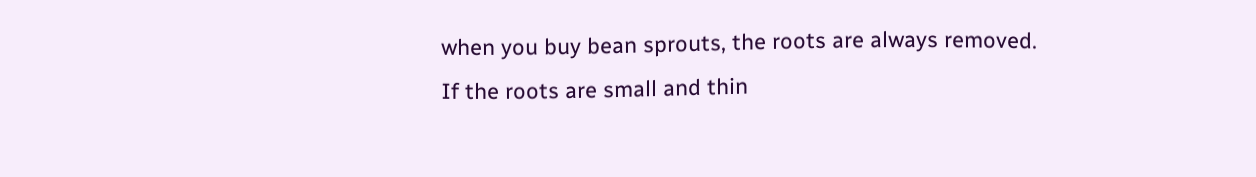when you buy bean sprouts, the roots are always removed. If the roots are small and thin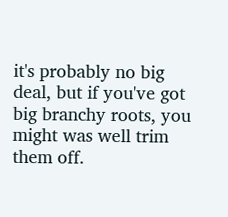it's probably no big deal, but if you've got big branchy roots, you might was well trim them off.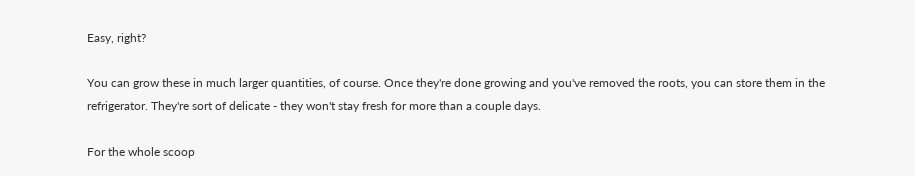Easy, right?

You can grow these in much larger quantities, of course. Once they're done growing and you've removed the roots, you can store them in the refrigerator. They're sort of delicate - they won't stay fresh for more than a couple days.

For the whole scoop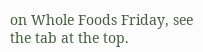on Whole Foods Friday, see the tab at the top.